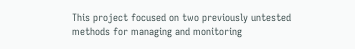This project focused on two previously untested methods for managing and monitoring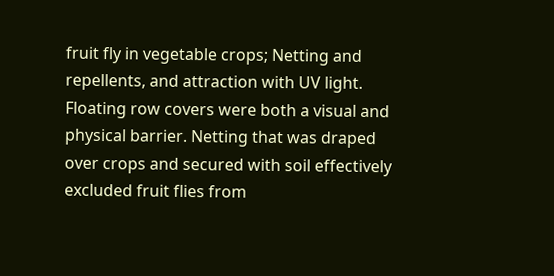fruit fly in vegetable crops; Netting and repellents, and attraction with UV light. Floating row covers were both a visual and physical barrier. Netting that was draped over crops and secured with soil effectively excluded fruit flies from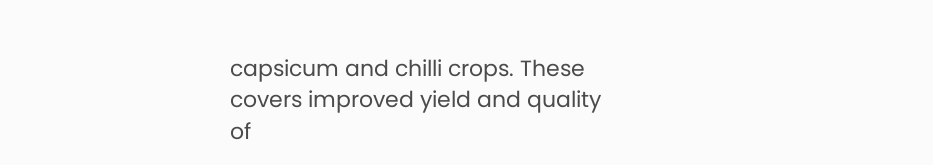capsicum and chilli crops. These covers improved yield and quality of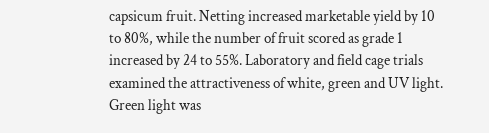capsicum fruit. Netting increased marketable yield by 10 to 80%, while the number of fruit scored as grade 1 increased by 24 to 55%. Laboratory and field cage trials examined the attractiveness of white, green and UV light. Green light was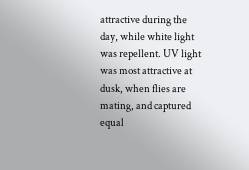attractive during the day, while white light was repellent. UV light was most attractive at dusk, when flies are mating, and captured equal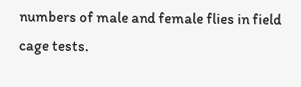numbers of male and female flies in field cage tests.